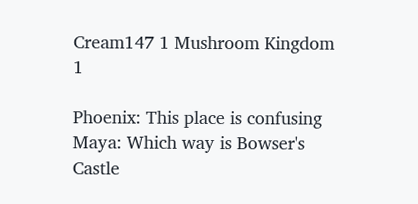Cream147 1 Mushroom Kingdom 1

Phoenix: This place is confusing
Maya: Which way is Bowser's Castle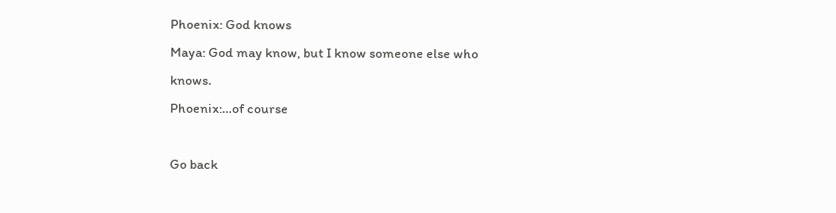Phoenix: God knows
Maya: God may know, but I know someone else who knows.
Phoenix:…of course

Go back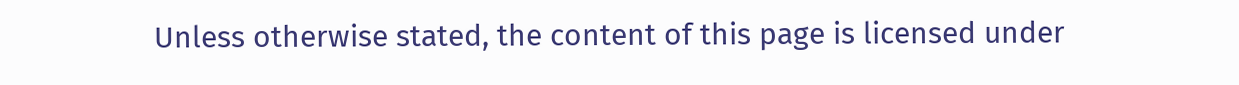Unless otherwise stated, the content of this page is licensed under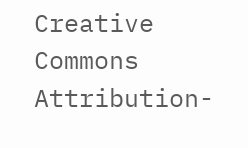Creative Commons Attribution-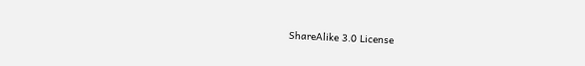ShareAlike 3.0 License